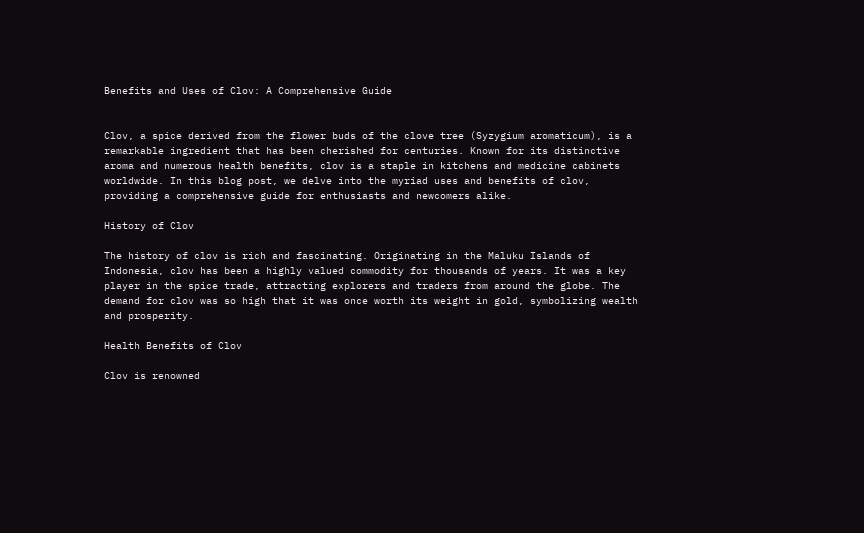Benefits and Uses of Clov: A Comprehensive Guide


Clov, a spice derived from the flower buds of the clove tree (Syzygium aromaticum), is a remarkable ingredient that has been cherished for centuries. Known for its distinctive aroma and numerous health benefits, clov is a staple in kitchens and medicine cabinets worldwide. In this blog post, we delve into the myriad uses and benefits of clov, providing a comprehensive guide for enthusiasts and newcomers alike.

History of Clov

The history of clov is rich and fascinating. Originating in the Maluku Islands of Indonesia, clov has been a highly valued commodity for thousands of years. It was a key player in the spice trade, attracting explorers and traders from around the globe. The demand for clov was so high that it was once worth its weight in gold, symbolizing wealth and prosperity.

Health Benefits of Clov

Clov is renowned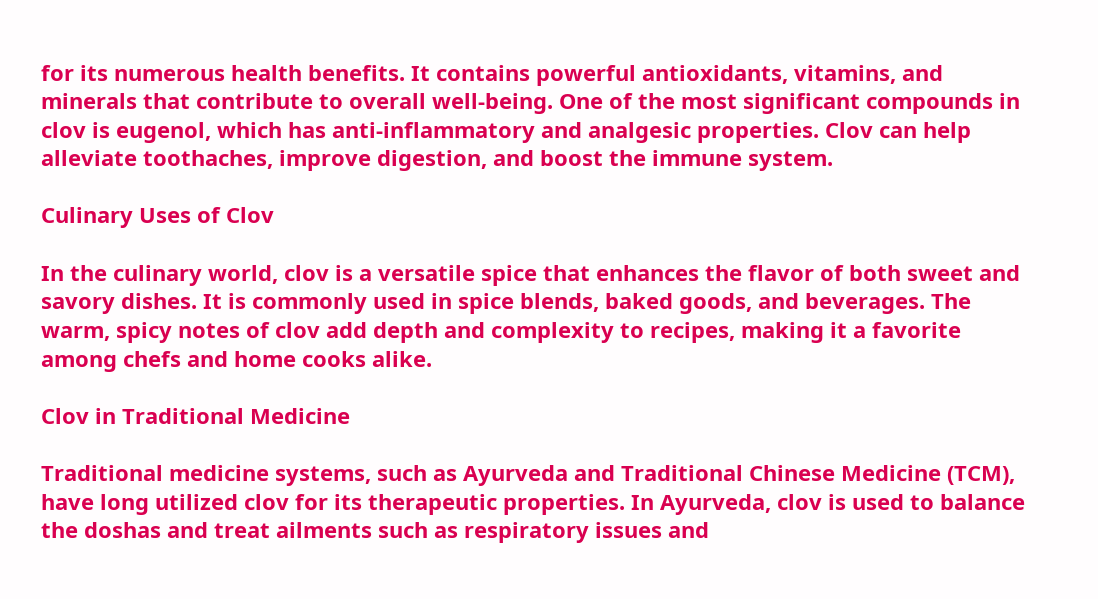for its numerous health benefits. It contains powerful antioxidants, vitamins, and minerals that contribute to overall well-being. One of the most significant compounds in clov is eugenol, which has anti-inflammatory and analgesic properties. Clov can help alleviate toothaches, improve digestion, and boost the immune system.

Culinary Uses of Clov

In the culinary world, clov is a versatile spice that enhances the flavor of both sweet and savory dishes. It is commonly used in spice blends, baked goods, and beverages. The warm, spicy notes of clov add depth and complexity to recipes, making it a favorite among chefs and home cooks alike.

Clov in Traditional Medicine

Traditional medicine systems, such as Ayurveda and Traditional Chinese Medicine (TCM), have long utilized clov for its therapeutic properties. In Ayurveda, clov is used to balance the doshas and treat ailments such as respiratory issues and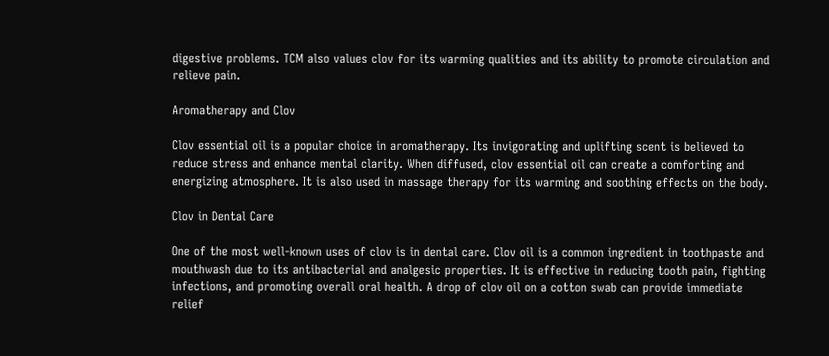digestive problems. TCM also values clov for its warming qualities and its ability to promote circulation and relieve pain.

Aromatherapy and Clov

Clov essential oil is a popular choice in aromatherapy. Its invigorating and uplifting scent is believed to reduce stress and enhance mental clarity. When diffused, clov essential oil can create a comforting and energizing atmosphere. It is also used in massage therapy for its warming and soothing effects on the body.

Clov in Dental Care

One of the most well-known uses of clov is in dental care. Clov oil is a common ingredient in toothpaste and mouthwash due to its antibacterial and analgesic properties. It is effective in reducing tooth pain, fighting infections, and promoting overall oral health. A drop of clov oil on a cotton swab can provide immediate relief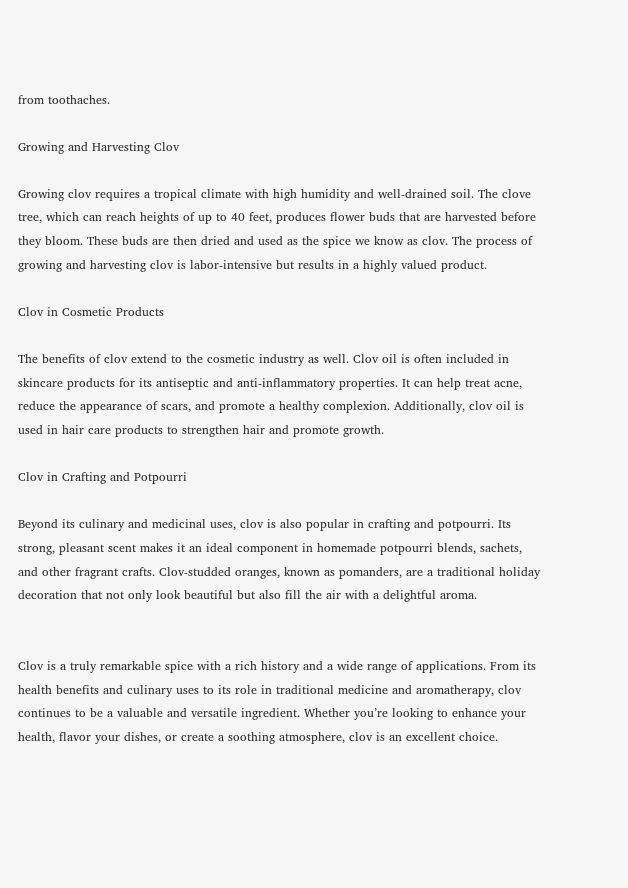from toothaches.

Growing and Harvesting Clov

Growing clov requires a tropical climate with high humidity and well-drained soil. The clove tree, which can reach heights of up to 40 feet, produces flower buds that are harvested before they bloom. These buds are then dried and used as the spice we know as clov. The process of growing and harvesting clov is labor-intensive but results in a highly valued product.

Clov in Cosmetic Products

The benefits of clov extend to the cosmetic industry as well. Clov oil is often included in skincare products for its antiseptic and anti-inflammatory properties. It can help treat acne, reduce the appearance of scars, and promote a healthy complexion. Additionally, clov oil is used in hair care products to strengthen hair and promote growth.

Clov in Crafting and Potpourri

Beyond its culinary and medicinal uses, clov is also popular in crafting and potpourri. Its strong, pleasant scent makes it an ideal component in homemade potpourri blends, sachets, and other fragrant crafts. Clov-studded oranges, known as pomanders, are a traditional holiday decoration that not only look beautiful but also fill the air with a delightful aroma.


Clov is a truly remarkable spice with a rich history and a wide range of applications. From its health benefits and culinary uses to its role in traditional medicine and aromatherapy, clov continues to be a valuable and versatile ingredient. Whether you’re looking to enhance your health, flavor your dishes, or create a soothing atmosphere, clov is an excellent choice.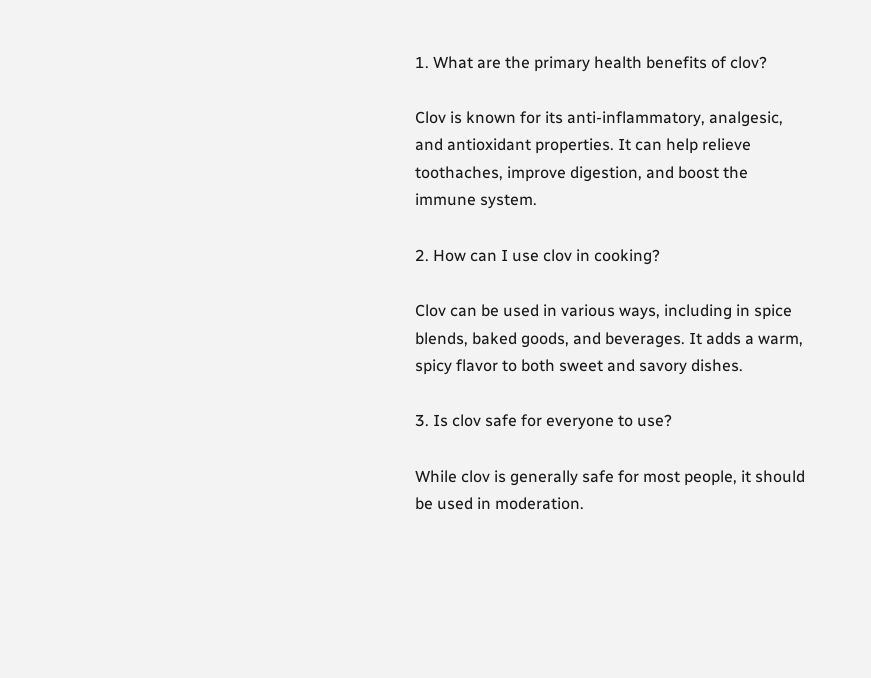1. What are the primary health benefits of clov?

Clov is known for its anti-inflammatory, analgesic, and antioxidant properties. It can help relieve toothaches, improve digestion, and boost the immune system.

2. How can I use clov in cooking?

Clov can be used in various ways, including in spice blends, baked goods, and beverages. It adds a warm, spicy flavor to both sweet and savory dishes.

3. Is clov safe for everyone to use?

While clov is generally safe for most people, it should be used in moderation.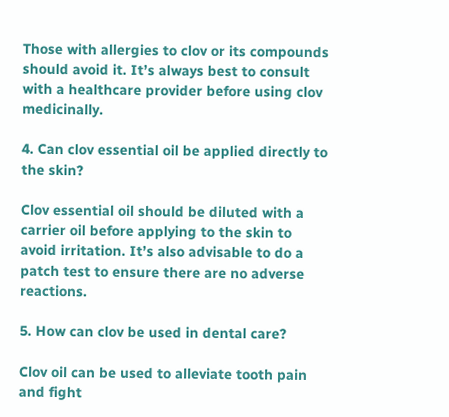Those with allergies to clov or its compounds should avoid it. It’s always best to consult with a healthcare provider before using clov medicinally.

4. Can clov essential oil be applied directly to the skin?

Clov essential oil should be diluted with a carrier oil before applying to the skin to avoid irritation. It’s also advisable to do a patch test to ensure there are no adverse reactions.

5. How can clov be used in dental care?

Clov oil can be used to alleviate tooth pain and fight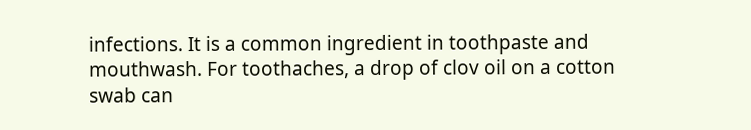infections. It is a common ingredient in toothpaste and mouthwash. For toothaches, a drop of clov oil on a cotton swab can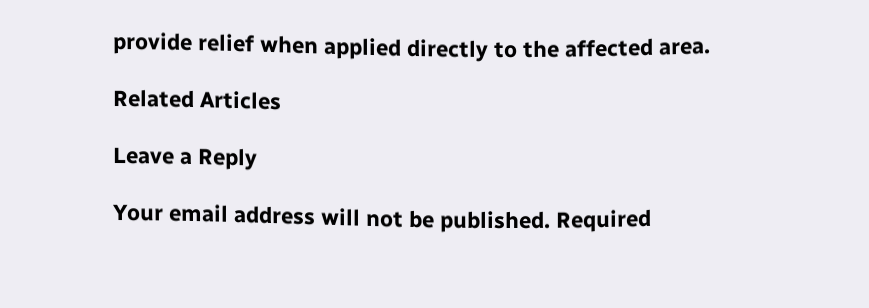provide relief when applied directly to the affected area.

Related Articles

Leave a Reply

Your email address will not be published. Required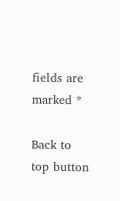fields are marked *

Back to top button